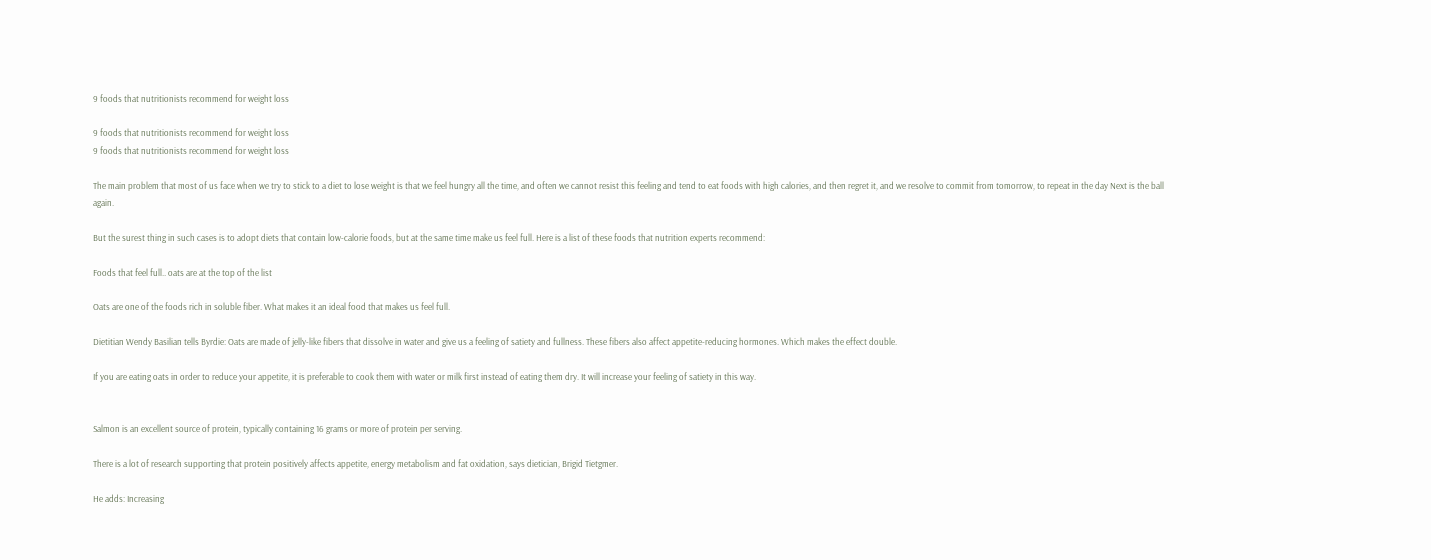9 foods that nutritionists recommend for weight loss

9 foods that nutritionists recommend for weight loss
9 foods that nutritionists recommend for weight loss

The main problem that most of us face when we try to stick to a diet to lose weight is that we feel hungry all the time, and often we cannot resist this feeling and tend to eat foods with high calories, and then regret it, and we resolve to commit from tomorrow, to repeat in the day Next is the ball again.

But the surest thing in such cases is to adopt diets that contain low-calorie foods, but at the same time make us feel full. Here is a list of these foods that nutrition experts recommend:

Foods that feel full.. oats are at the top of the list

Oats are one of the foods rich in soluble fiber. What makes it an ideal food that makes us feel full.

Dietitian Wendy Basilian tells Byrdie: Oats are made of jelly-like fibers that dissolve in water and give us a feeling of satiety and fullness. These fibers also affect appetite-reducing hormones. Which makes the effect double.

If you are eating oats in order to reduce your appetite, it is preferable to cook them with water or milk first instead of eating them dry. It will increase your feeling of satiety in this way.


Salmon is an excellent source of protein, typically containing 16 grams or more of protein per serving.

There is a lot of research supporting that protein positively affects appetite, energy metabolism and fat oxidation, says dietician, Brigid Tietgmer.

He adds: Increasing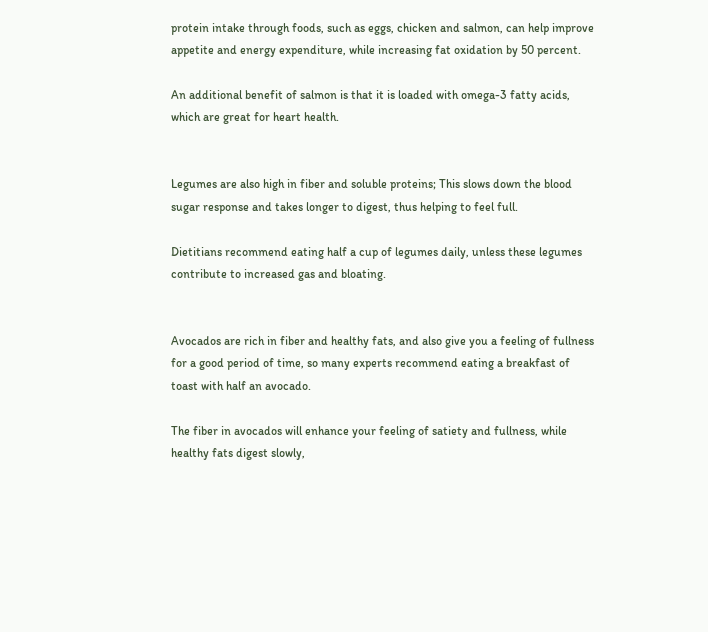protein intake through foods, such as eggs, chicken and salmon, can help improve appetite and energy expenditure, while increasing fat oxidation by 50 percent.

An additional benefit of salmon is that it is loaded with omega-3 fatty acids, which are great for heart health.


Legumes are also high in fiber and soluble proteins; This slows down the blood sugar response and takes longer to digest, thus helping to feel full.

Dietitians recommend eating half a cup of legumes daily, unless these legumes contribute to increased gas and bloating.


Avocados are rich in fiber and healthy fats, and also give you a feeling of fullness for a good period of time, so many experts recommend eating a breakfast of toast with half an avocado.

The fiber in avocados will enhance your feeling of satiety and fullness, while healthy fats digest slowly,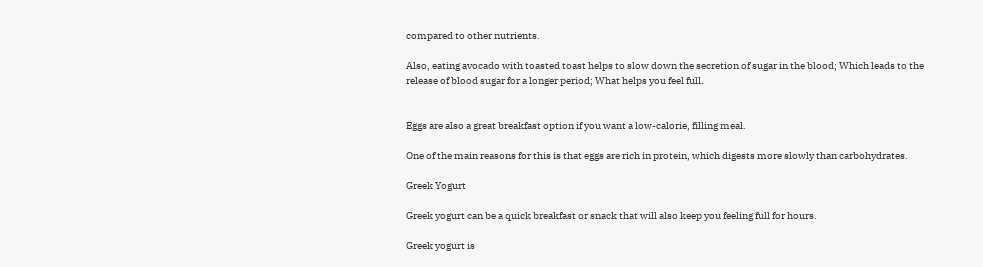compared to other nutrients.

Also, eating avocado with toasted toast helps to slow down the secretion of sugar in the blood; Which leads to the release of blood sugar for a longer period; What helps you feel full.


Eggs are also a great breakfast option if you want a low-calorie, filling meal.

One of the main reasons for this is that eggs are rich in protein, which digests more slowly than carbohydrates.

Greek Yogurt

Greek yogurt can be a quick breakfast or snack that will also keep you feeling full for hours.

Greek yogurt is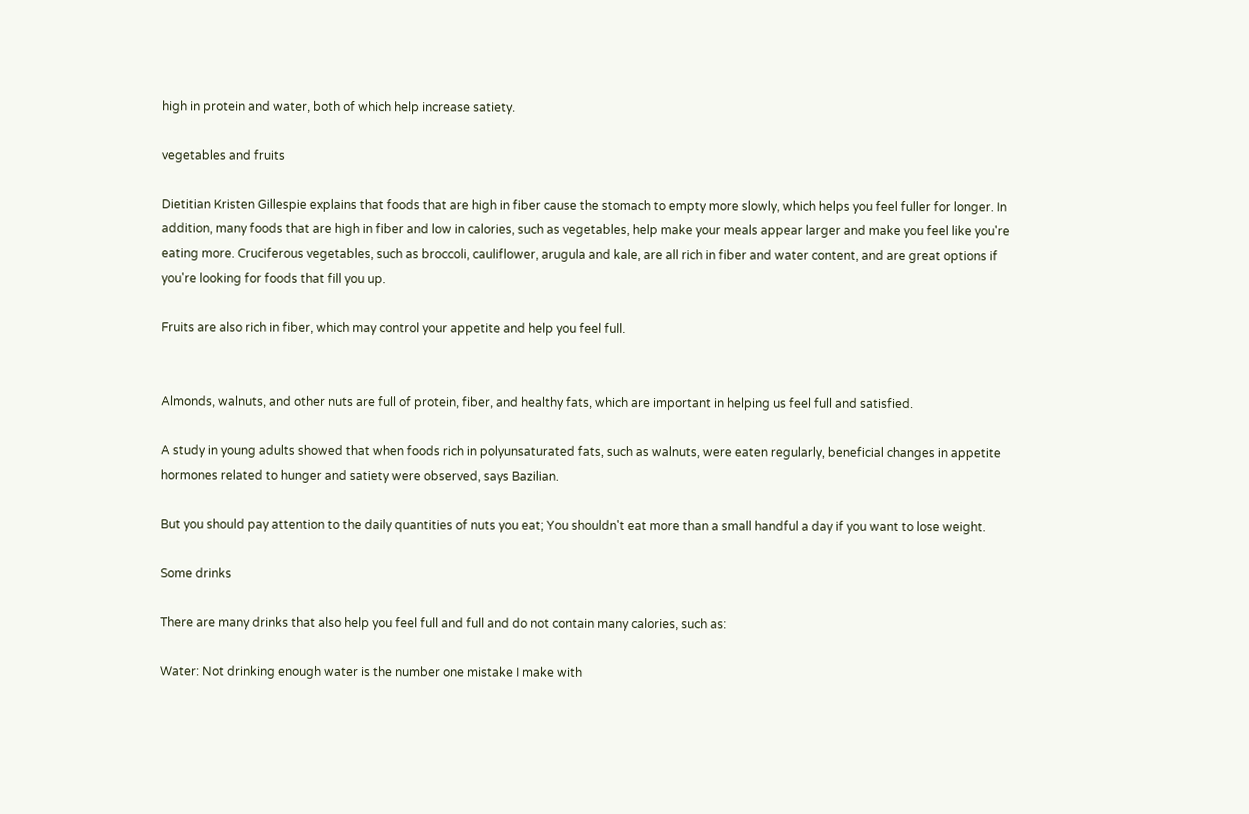high in protein and water, both of which help increase satiety.

vegetables and fruits

Dietitian Kristen Gillespie explains that foods that are high in fiber cause the stomach to empty more slowly, which helps you feel fuller for longer. In addition, many foods that are high in fiber and low in calories, such as vegetables, help make your meals appear larger and make you feel like you're eating more. Cruciferous vegetables, such as broccoli, cauliflower, arugula and kale, are all rich in fiber and water content, and are great options if you're looking for foods that fill you up.

Fruits are also rich in fiber, which may control your appetite and help you feel full.


Almonds, walnuts, and other nuts are full of protein, fiber, and healthy fats, which are important in helping us feel full and satisfied.

A study in young adults showed that when foods rich in polyunsaturated fats, such as walnuts, were eaten regularly, beneficial changes in appetite hormones related to hunger and satiety were observed, says Bazilian.

But you should pay attention to the daily quantities of nuts you eat; You shouldn't eat more than a small handful a day if you want to lose weight.

Some drinks

There are many drinks that also help you feel full and full and do not contain many calories, such as:

Water: Not drinking enough water is the number one mistake I make with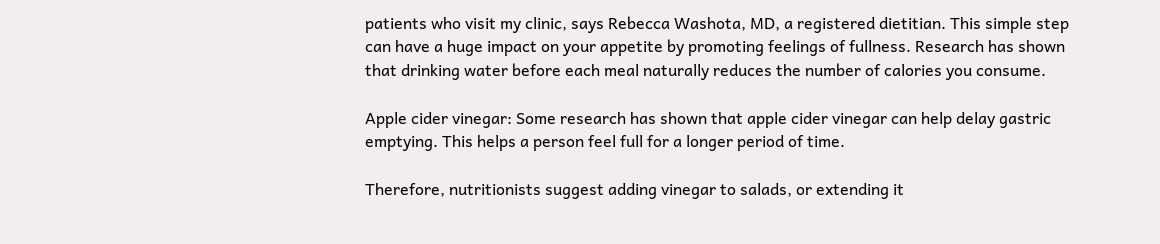patients who visit my clinic, says Rebecca Washota, MD, a registered dietitian. This simple step can have a huge impact on your appetite by promoting feelings of fullness. Research has shown that drinking water before each meal naturally reduces the number of calories you consume.

Apple cider vinegar: Some research has shown that apple cider vinegar can help delay gastric emptying. This helps a person feel full for a longer period of time.

Therefore, nutritionists suggest adding vinegar to salads, or extending it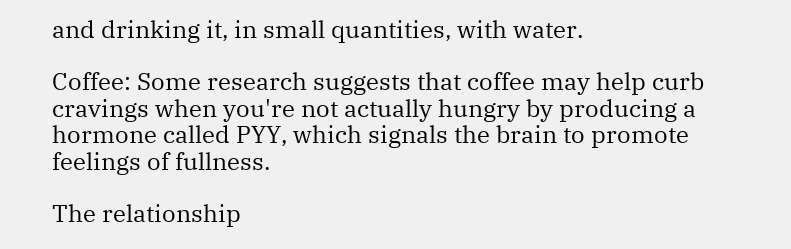and drinking it, in small quantities, with water.

Coffee: Some research suggests that coffee may help curb cravings when you're not actually hungry by producing a hormone called PYY, which signals the brain to promote feelings of fullness.

The relationship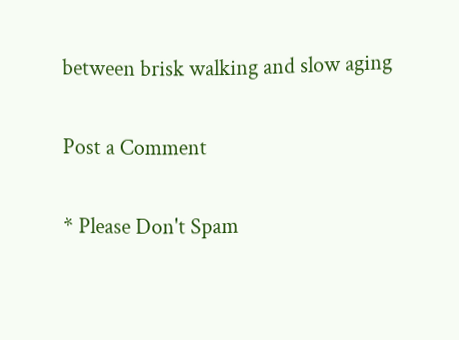between brisk walking and slow aging

Post a Comment

* Please Don't Spam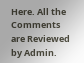Here. All the Comments are Reviewed by Admin.